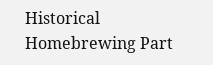Historical Homebrewing Part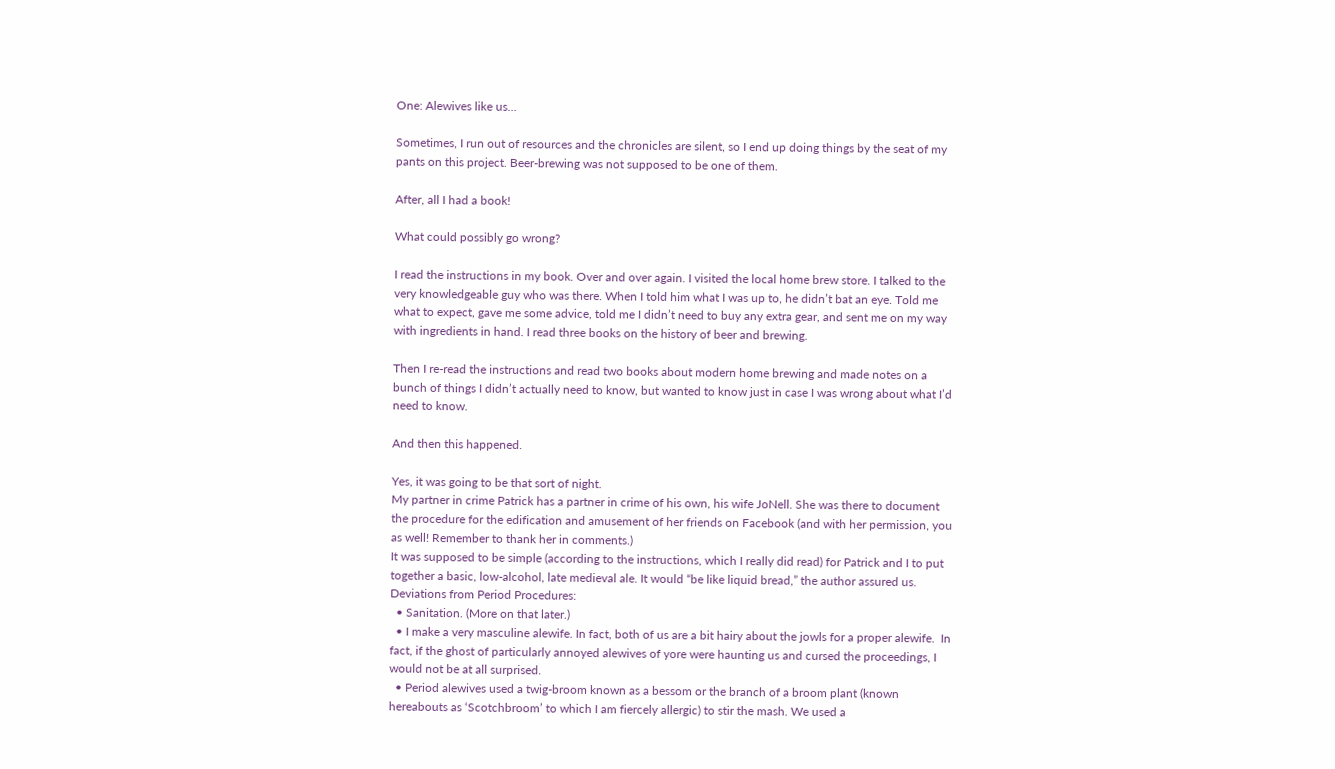One: Alewives like us…

Sometimes, I run out of resources and the chronicles are silent, so I end up doing things by the seat of my pants on this project. Beer-brewing was not supposed to be one of them.

After, all I had a book!

What could possibly go wrong?

I read the instructions in my book. Over and over again. I visited the local home brew store. I talked to the very knowledgeable guy who was there. When I told him what I was up to, he didn’t bat an eye. Told me what to expect, gave me some advice, told me I didn’t need to buy any extra gear, and sent me on my way with ingredients in hand. I read three books on the history of beer and brewing.

Then I re-read the instructions and read two books about modern home brewing and made notes on a bunch of things I didn’t actually need to know, but wanted to know just in case I was wrong about what I’d need to know.

And then this happened.

Yes, it was going to be that sort of night.
My partner in crime Patrick has a partner in crime of his own, his wife JoNell. She was there to document the procedure for the edification and amusement of her friends on Facebook (and with her permission, you as well! Remember to thank her in comments.)
It was supposed to be simple (according to the instructions, which I really did read) for Patrick and I to put together a basic, low-alcohol, late medieval ale. It would “be like liquid bread,” the author assured us.
Deviations from Period Procedures:
  • Sanitation. (More on that later.)
  • I make a very masculine alewife. In fact, both of us are a bit hairy about the jowls for a proper alewife.  In fact, if the ghost of particularly annoyed alewives of yore were haunting us and cursed the proceedings, I would not be at all surprised.
  • Period alewives used a twig-broom known as a bessom or the branch of a broom plant (known hereabouts as ‘Scotchbroom’ to which I am fiercely allergic) to stir the mash. We used a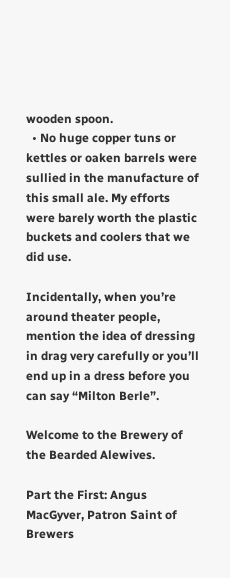wooden spoon.
  • No huge copper tuns or kettles or oaken barrels were sullied in the manufacture of this small ale. My efforts were barely worth the plastic buckets and coolers that we did use.

Incidentally, when you’re around theater people, mention the idea of dressing in drag very carefully or you’ll end up in a dress before you can say “Milton Berle”.

Welcome to the Brewery of the Bearded Alewives.

Part the First: Angus MacGyver, Patron Saint of Brewers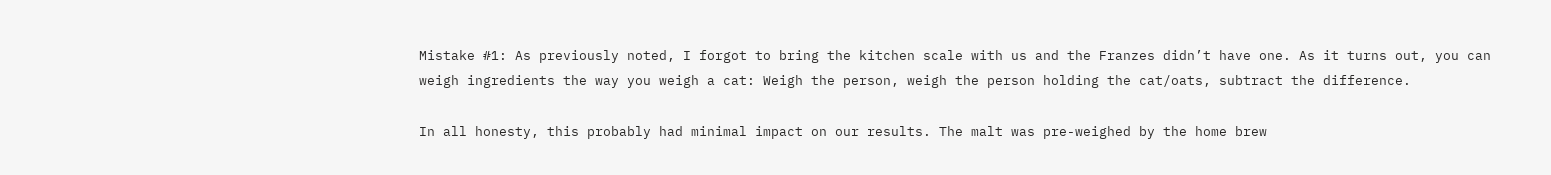Mistake #1: As previously noted, I forgot to bring the kitchen scale with us and the Franzes didn’t have one. As it turns out, you can weigh ingredients the way you weigh a cat: Weigh the person, weigh the person holding the cat/oats, subtract the difference.

In all honesty, this probably had minimal impact on our results. The malt was pre-weighed by the home brew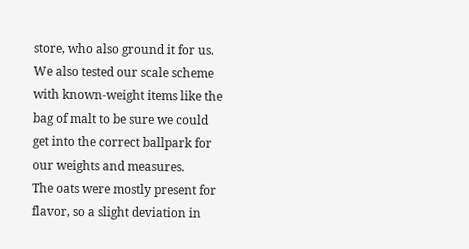store, who also ground it for us.  We also tested our scale scheme with known-weight items like the bag of malt to be sure we could get into the correct ballpark for our weights and measures.
The oats were mostly present for flavor, so a slight deviation in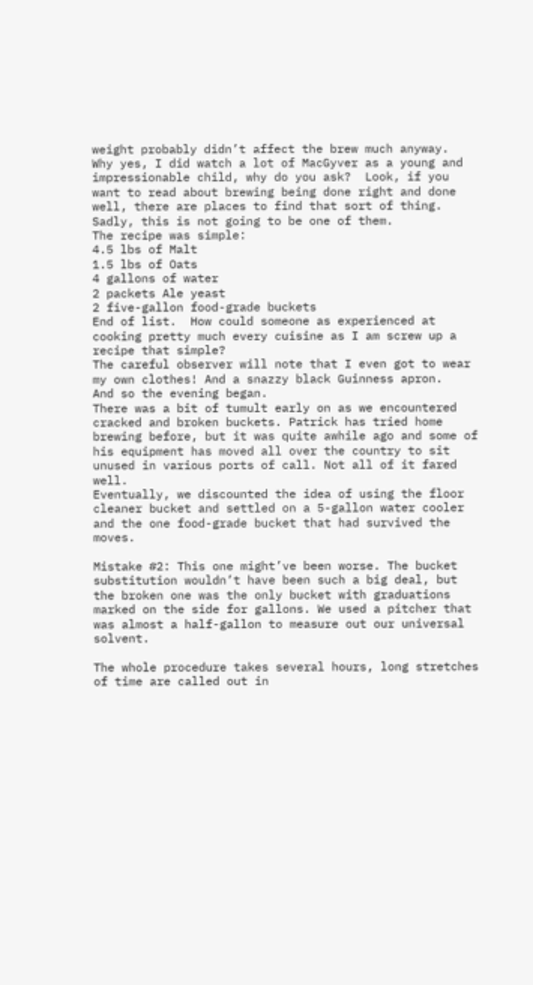weight probably didn’t affect the brew much anyway.
Why yes, I did watch a lot of MacGyver as a young and impressionable child, why do you ask?  Look, if you want to read about brewing being done right and done well, there are places to find that sort of thing. Sadly, this is not going to be one of them.
The recipe was simple:
4.5 lbs of Malt
1.5 lbs of Oats
4 gallons of water
2 packets Ale yeast
2 five-gallon food-grade buckets
End of list.  How could someone as experienced at cooking pretty much every cuisine as I am screw up a recipe that simple?
The careful observer will note that I even got to wear my own clothes! And a snazzy black Guinness apron.
And so the evening began.
There was a bit of tumult early on as we encountered cracked and broken buckets. Patrick has tried home brewing before, but it was quite awhile ago and some of his equipment has moved all over the country to sit unused in various ports of call. Not all of it fared well.
Eventually, we discounted the idea of using the floor cleaner bucket and settled on a 5-gallon water cooler and the one food-grade bucket that had survived the moves.

Mistake #2: This one might’ve been worse. The bucket substitution wouldn’t have been such a big deal, but the broken one was the only bucket with graduations marked on the side for gallons. We used a pitcher that was almost a half-gallon to measure out our universal solvent.

The whole procedure takes several hours, long stretches of time are called out in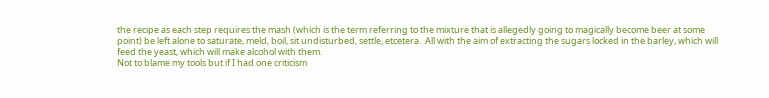the recipe as each step requires the mash (which is the term referring to the mixture that is allegedly going to magically become beer at some point) be left alone to saturate, meld, boil, sit undisturbed, settle, etcetera.  All with the aim of extracting the sugars locked in the barley, which will feed the yeast, which will make alcohol with them.
Not to blame my tools but if I had one criticism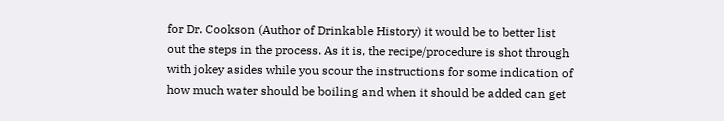for Dr. Cookson (Author of Drinkable History) it would be to better list out the steps in the process. As it is, the recipe/procedure is shot through with jokey asides while you scour the instructions for some indication of how much water should be boiling and when it should be added can get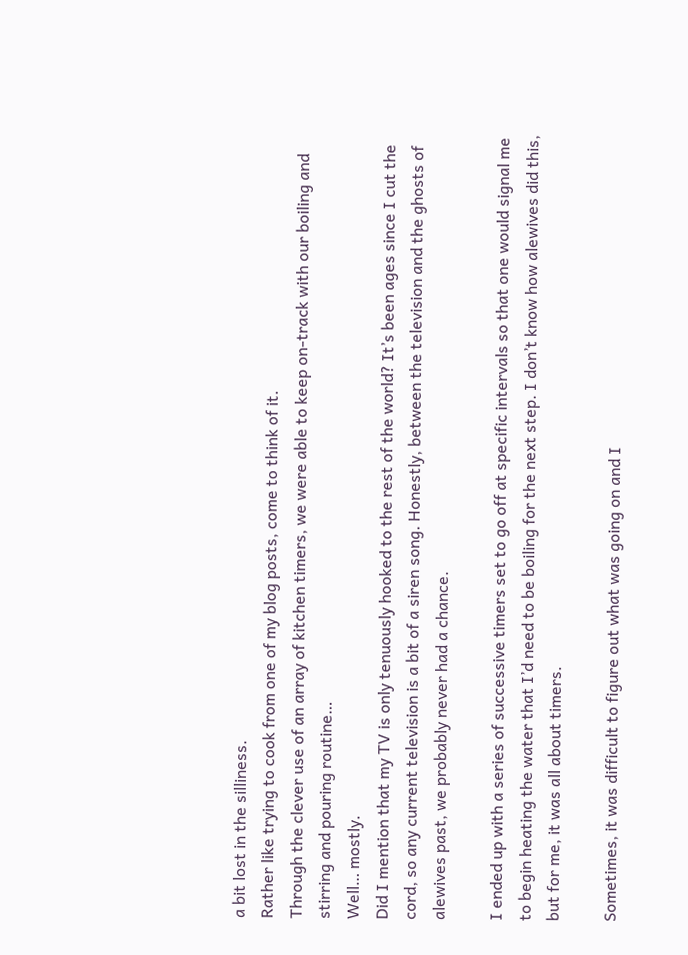a bit lost in the silliness.
Rather like trying to cook from one of my blog posts, come to think of it.
Through the clever use of an array of kitchen timers, we were able to keep on-track with our boiling and stirring and pouring routine…
Well… mostly.
Did I mention that my TV is only tenuously hooked to the rest of the world? It’s been ages since I cut the cord, so any current television is a bit of a siren song. Honestly, between the television and the ghosts of alewives past, we probably never had a chance.

I ended up with a series of successive timers set to go off at specific intervals so that one would signal me to begin heating the water that I’d need to be boiling for the next step. I don’t know how alewives did this, but for me, it was all about timers.

Sometimes, it was difficult to figure out what was going on and I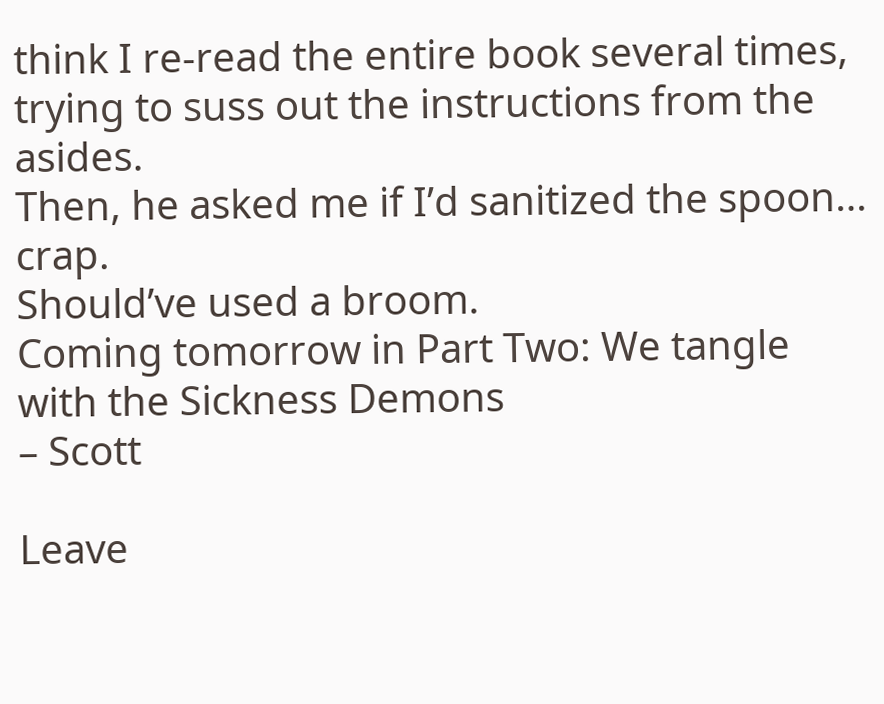think I re-read the entire book several times, trying to suss out the instructions from the asides.
Then, he asked me if I’d sanitized the spoon… crap.
Should’ve used a broom.
Coming tomorrow in Part Two: We tangle with the Sickness Demons
– Scott

Leave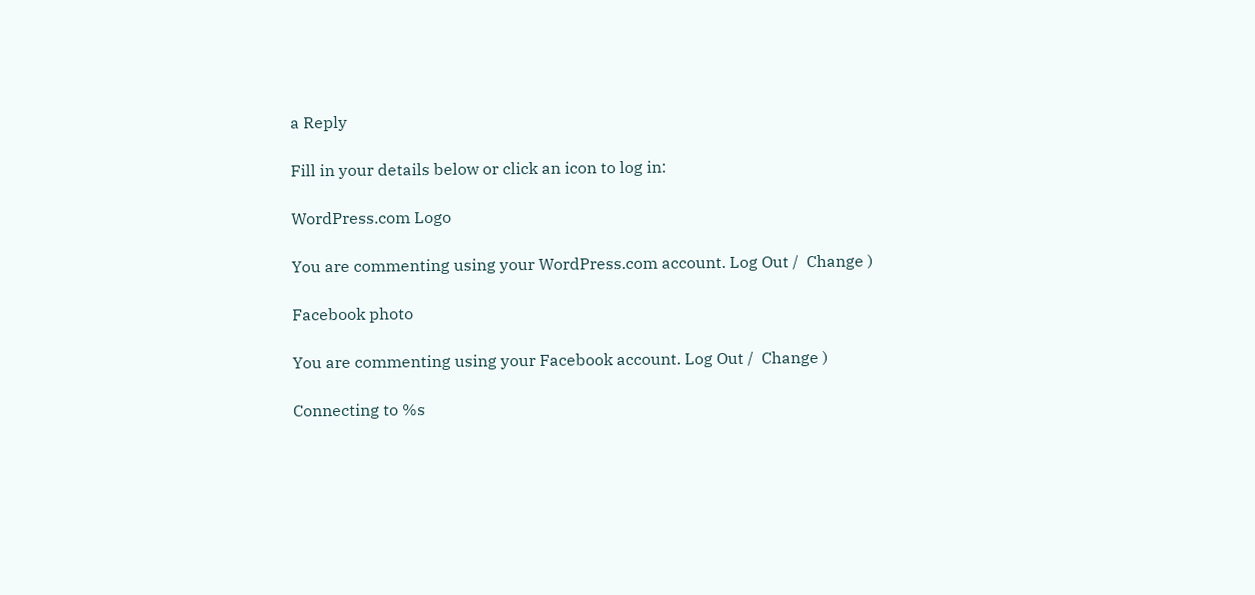a Reply

Fill in your details below or click an icon to log in:

WordPress.com Logo

You are commenting using your WordPress.com account. Log Out /  Change )

Facebook photo

You are commenting using your Facebook account. Log Out /  Change )

Connecting to %s